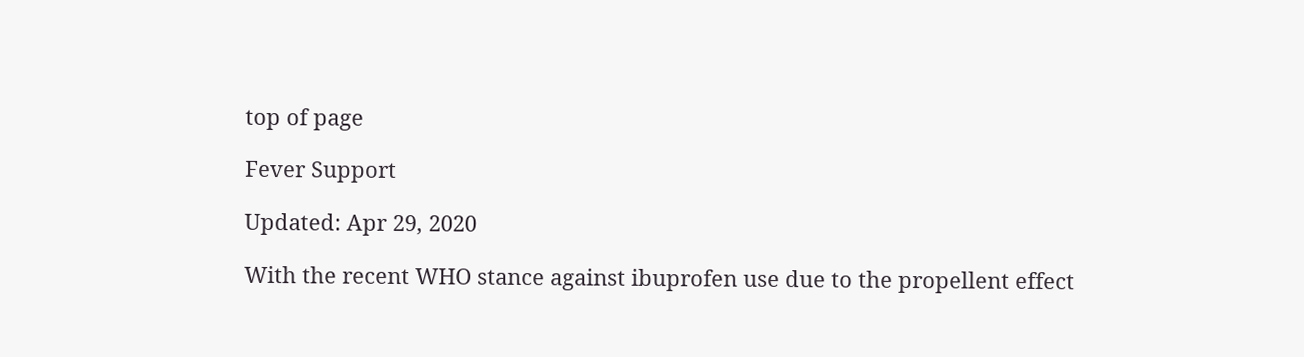top of page

Fever Support

Updated: Apr 29, 2020

With the recent WHO stance against ibuprofen use due to the propellent effect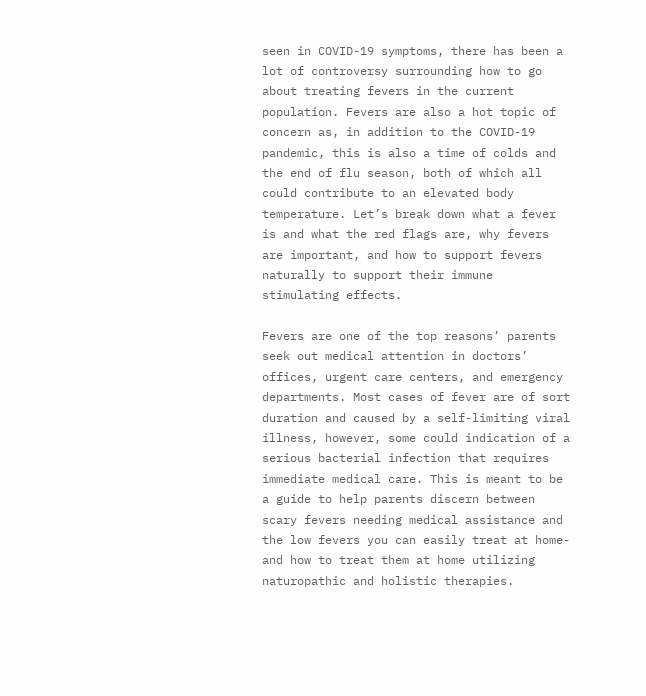seen in COVID-19 symptoms, there has been a lot of controversy surrounding how to go about treating fevers in the current population. Fevers are also a hot topic of concern as, in addition to the COVID-19 pandemic, this is also a time of colds and the end of flu season, both of which all could contribute to an elevated body temperature. Let’s break down what a fever is and what the red flags are, why fevers are important, and how to support fevers naturally to support their immune stimulating effects.

Fevers are one of the top reasons’ parents seek out medical attention in doctors’ offices, urgent care centers, and emergency departments. Most cases of fever are of sort duration and caused by a self-limiting viral illness, however, some could indication of a serious bacterial infection that requires immediate medical care. This is meant to be a guide to help parents discern between scary fevers needing medical assistance and the low fevers you can easily treat at home- and how to treat them at home utilizing naturopathic and holistic therapies.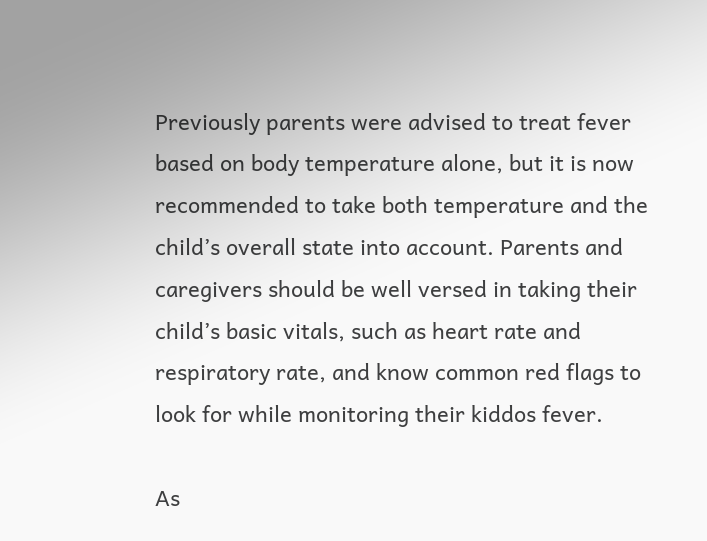Previously parents were advised to treat fever based on body temperature alone, but it is now recommended to take both temperature and the child’s overall state into account. Parents and caregivers should be well versed in taking their child’s basic vitals, such as heart rate and respiratory rate, and know common red flags to look for while monitoring their kiddos fever.

As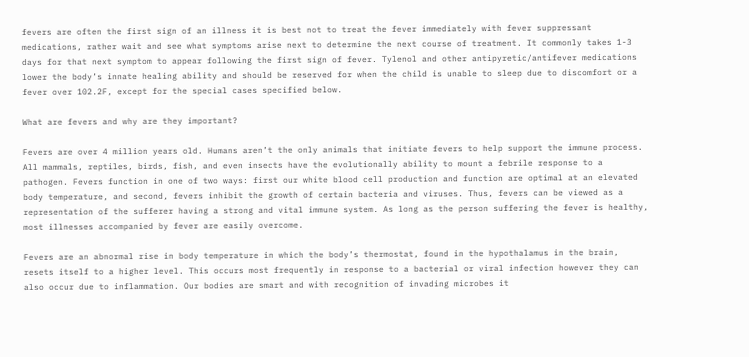fevers are often the first sign of an illness it is best not to treat the fever immediately with fever suppressant medications, rather wait and see what symptoms arise next to determine the next course of treatment. It commonly takes 1-3 days for that next symptom to appear following the first sign of fever. Tylenol and other antipyretic/antifever medications lower the body’s innate healing ability and should be reserved for when the child is unable to sleep due to discomfort or a fever over 102.2F, except for the special cases specified below.

What are fevers and why are they important?

Fevers are over 4 million years old. Humans aren’t the only animals that initiate fevers to help support the immune process. All mammals, reptiles, birds, fish, and even insects have the evolutionally ability to mount a febrile response to a pathogen. Fevers function in one of two ways: first our white blood cell production and function are optimal at an elevated body temperature, and second, fevers inhibit the growth of certain bacteria and viruses. Thus, fevers can be viewed as a representation of the sufferer having a strong and vital immune system. As long as the person suffering the fever is healthy, most illnesses accompanied by fever are easily overcome.

Fevers are an abnormal rise in body temperature in which the body’s thermostat, found in the hypothalamus in the brain, resets itself to a higher level. This occurs most frequently in response to a bacterial or viral infection however they can also occur due to inflammation. Our bodies are smart and with recognition of invading microbes it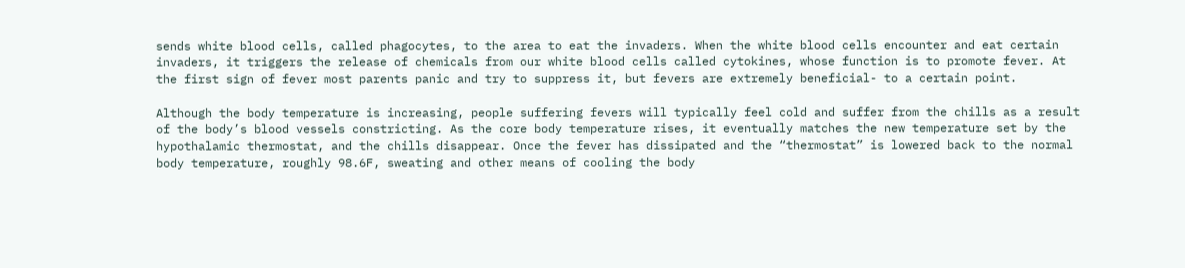sends white blood cells, called phagocytes, to the area to eat the invaders. When the white blood cells encounter and eat certain invaders, it triggers the release of chemicals from our white blood cells called cytokines, whose function is to promote fever. At the first sign of fever most parents panic and try to suppress it, but fevers are extremely beneficial- to a certain point.

Although the body temperature is increasing, people suffering fevers will typically feel cold and suffer from the chills as a result of the body’s blood vessels constricting. As the core body temperature rises, it eventually matches the new temperature set by the hypothalamic thermostat, and the chills disappear. Once the fever has dissipated and the “thermostat” is lowered back to the normal body temperature, roughly 98.6F, sweating and other means of cooling the body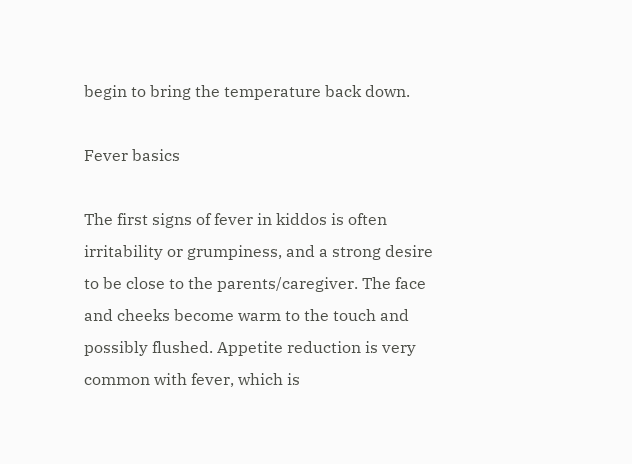begin to bring the temperature back down.

Fever basics

The first signs of fever in kiddos is often irritability or grumpiness, and a strong desire to be close to the parents/caregiver. The face and cheeks become warm to the touch and possibly flushed. Appetite reduction is very common with fever, which is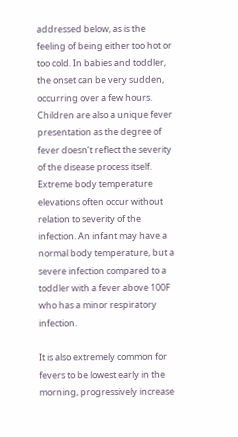addressed below, as is the feeling of being either too hot or too cold. In babies and toddler, the onset can be very sudden, occurring over a few hours. Children are also a unique fever presentation as the degree of fever doesn’t reflect the severity of the disease process itself. Extreme body temperature elevations often occur without relation to severity of the infection. An infant may have a normal body temperature, but a severe infection compared to a toddler with a fever above 100F who has a minor respiratory infection.

It is also extremely common for fevers to be lowest early in the morning, progressively increase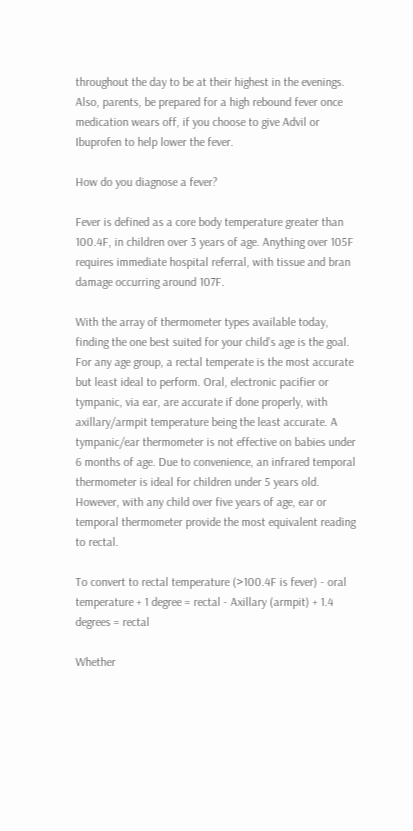throughout the day to be at their highest in the evenings. Also, parents, be prepared for a high rebound fever once medication wears off, if you choose to give Advil or Ibuprofen to help lower the fever.

How do you diagnose a fever?

Fever is defined as a core body temperature greater than 100.4F, in children over 3 years of age. Anything over 105F requires immediate hospital referral, with tissue and bran damage occurring around 107F.

With the array of thermometer types available today, finding the one best suited for your child’s age is the goal. For any age group, a rectal temperate is the most accurate but least ideal to perform. Oral, electronic pacifier or tympanic, via ear, are accurate if done properly, with axillary/armpit temperature being the least accurate. A tympanic/ear thermometer is not effective on babies under 6 months of age. Due to convenience, an infrared temporal thermometer is ideal for children under 5 years old. However, with any child over five years of age, ear or temporal thermometer provide the most equivalent reading to rectal.

To convert to rectal temperature (>100.4F is fever) - oral temperature + 1 degree = rectal - Axillary (armpit) + 1.4 degrees = rectal

Whether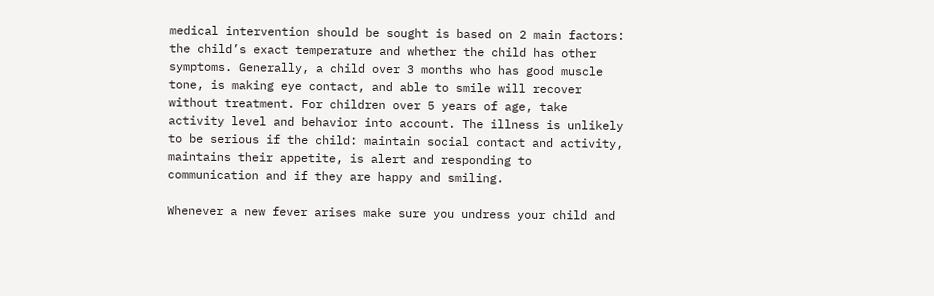medical intervention should be sought is based on 2 main factors: the child’s exact temperature and whether the child has other symptoms. Generally, a child over 3 months who has good muscle tone, is making eye contact, and able to smile will recover without treatment. For children over 5 years of age, take activity level and behavior into account. The illness is unlikely to be serious if the child: maintain social contact and activity, maintains their appetite, is alert and responding to communication and if they are happy and smiling.

Whenever a new fever arises make sure you undress your child and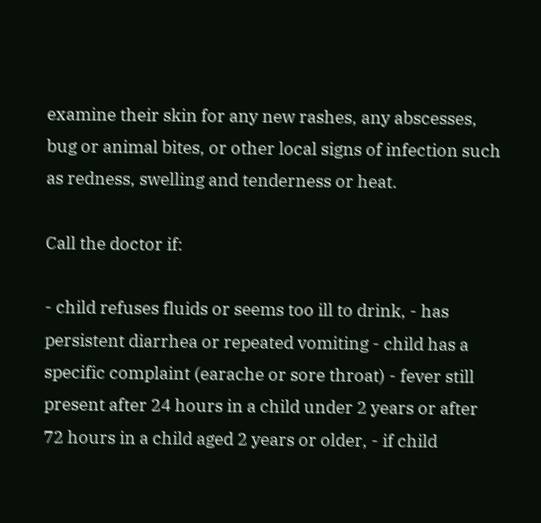examine their skin for any new rashes, any abscesses, bug or animal bites, or other local signs of infection such as redness, swelling and tenderness or heat.

Call the doctor if:

- child refuses fluids or seems too ill to drink, - has persistent diarrhea or repeated vomiting - child has a specific complaint (earache or sore throat) - fever still present after 24 hours in a child under 2 years or after 72 hours in a child aged 2 years or older, - if child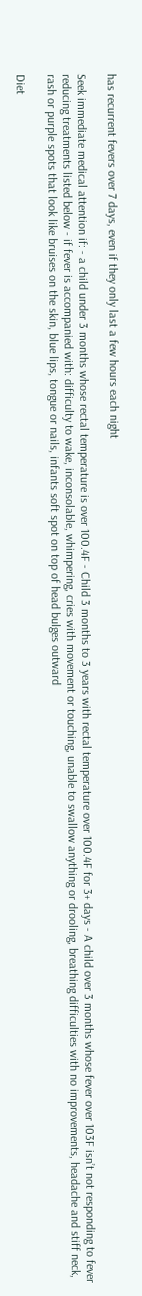has recurrent fevers over 7 days, even if they only last a few hours each night

Seek immediate medical attention if: - a child under 3 months whose rectal temperature is over 100.4F - Child 3 months to 3 years with rectal temperature over 100.4F for 3+ days - A child over 3 months whose fever over 103F isn’t not responding to fever reducing treatments listed below - if fever is accompanied with: difficulty to wake, inconsolable, whimpering, cries with movement or touching, unable to swallow anything or drooling, breathing difficulties with no improvements, headache and stiff neck, rash or purple spots that look like bruises on the skin, blue lips, tongue or nails, infants soft spot on top of head bulges outward

Diet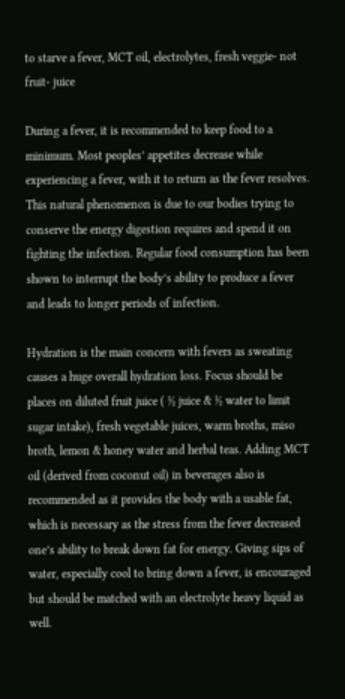to starve a fever, MCT oil, electrolytes, fresh veggie- not fruit- juice

During a fever, it is recommended to keep food to a minimum. Most peoples’ appetites decrease while experiencing a fever, with it to return as the fever resolves. This natural phenomenon is due to our bodies trying to conserve the energy digestion requires and spend it on fighting the infection. Regular food consumption has been shown to interrupt the body’s ability to produce a fever and leads to longer periods of infection.

Hydration is the main concern with fevers as sweating causes a huge overall hydration loss. Focus should be places on diluted fruit juice ( ½ juice & ½ water to limit sugar intake), fresh vegetable juices, warm broths, miso broth, lemon & honey water and herbal teas. Adding MCT oil (derived from coconut oil) in beverages also is recommended as it provides the body with a usable fat, which is necessary as the stress from the fever decreased one’s ability to break down fat for energy. Giving sips of water, especially cool to bring down a fever, is encouraged but should be matched with an electrolyte heavy liquid as well.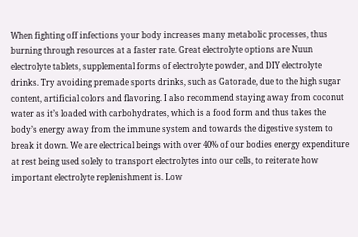When fighting off infections your body increases many metabolic processes, thus burning through resources at a faster rate. Great electrolyte options are Nuun electrolyte tablets, supplemental forms of electrolyte powder, and DIY electrolyte drinks. Try avoiding premade sports drinks, such as Gatorade, due to the high sugar content, artificial colors and flavoring. I also recommend staying away from coconut water as it’s loaded with carbohydrates, which is a food form and thus takes the body’s energy away from the immune system and towards the digestive system to break it down. We are electrical beings with over 40% of our bodies energy expenditure at rest being used solely to transport electrolytes into our cells, to reiterate how important electrolyte replenishment is. Low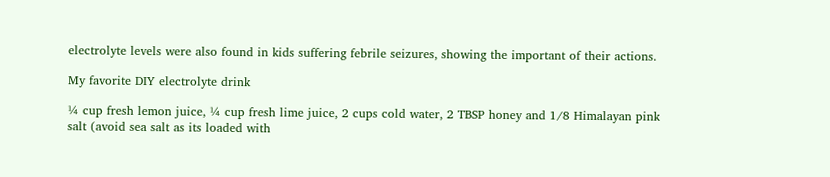electrolyte levels were also found in kids suffering febrile seizures, showing the important of their actions.

My favorite DIY electrolyte drink

¼ cup fresh lemon juice, ¼ cup fresh lime juice, 2 cups cold water, 2 TBSP honey and 1/8 Himalayan pink salt (avoid sea salt as its loaded with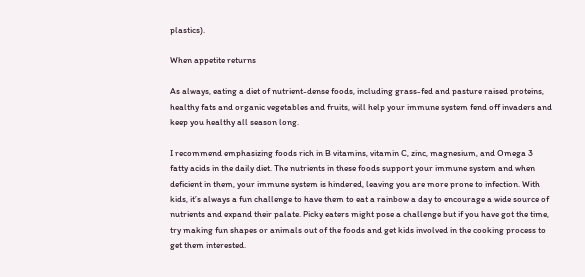plastics).

When appetite returns

As always, eating a diet of nutrient-dense foods, including grass-fed and pasture raised proteins, healthy fats and organic vegetables and fruits, will help your immune system fend off invaders and keep you healthy all season long.

I recommend emphasizing foods rich in B vitamins, vitamin C, zinc, magnesium, and Omega 3 fatty acids in the daily diet. The nutrients in these foods support your immune system and when deficient in them, your immune system is hindered, leaving you are more prone to infection. With kids, it’s always a fun challenge to have them to eat a rainbow a day to encourage a wide source of nutrients and expand their palate. Picky eaters might pose a challenge but if you have got the time, try making fun shapes or animals out of the foods and get kids involved in the cooking process to get them interested.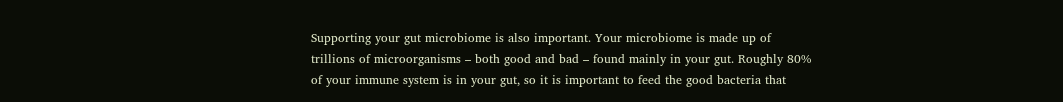Supporting your gut microbiome is also important. Your microbiome is made up of trillions of microorganisms – both good and bad – found mainly in your gut. Roughly 80% of your immune system is in your gut, so it is important to feed the good bacteria that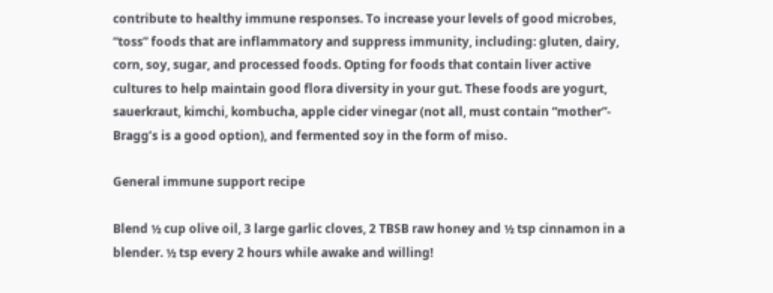contribute to healthy immune responses. To increase your levels of good microbes, “toss” foods that are inflammatory and suppress immunity, including: gluten, dairy, corn, soy, sugar, and processed foods. Opting for foods that contain liver active cultures to help maintain good flora diversity in your gut. These foods are yogurt, sauerkraut, kimchi, kombucha, apple cider vinegar (not all, must contain “mother”- Bragg’s is a good option), and fermented soy in the form of miso.

General immune support recipe

Blend ½ cup olive oil, 3 large garlic cloves, 2 TBSB raw honey and ½ tsp cinnamon in a blender. ½ tsp every 2 hours while awake and willing!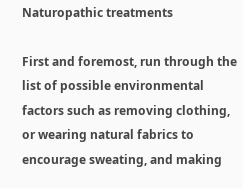Naturopathic treatments

First and foremost, run through the list of possible environmental factors such as removing clothing, or wearing natural fabrics to encourage sweating, and making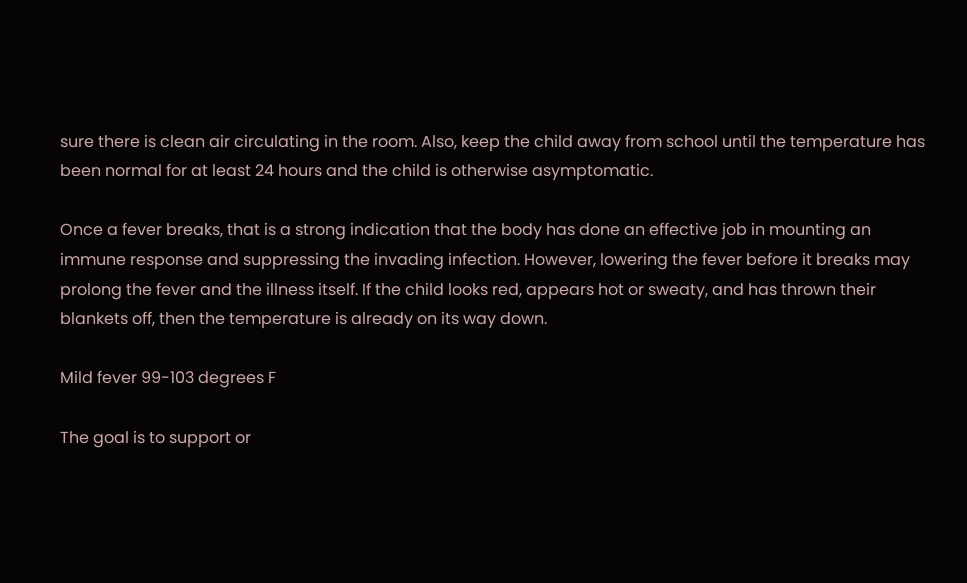sure there is clean air circulating in the room. Also, keep the child away from school until the temperature has been normal for at least 24 hours and the child is otherwise asymptomatic.

Once a fever breaks, that is a strong indication that the body has done an effective job in mounting an immune response and suppressing the invading infection. However, lowering the fever before it breaks may prolong the fever and the illness itself. If the child looks red, appears hot or sweaty, and has thrown their blankets off, then the temperature is already on its way down.

Mild fever 99-103 degrees F

The goal is to support or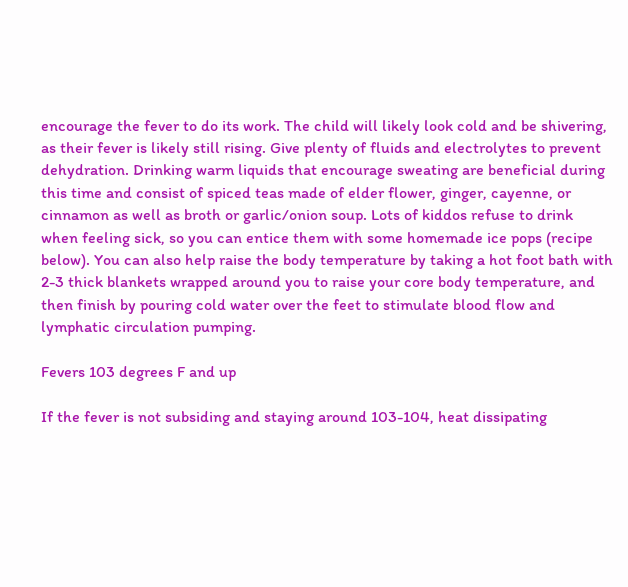encourage the fever to do its work. The child will likely look cold and be shivering, as their fever is likely still rising. Give plenty of fluids and electrolytes to prevent dehydration. Drinking warm liquids that encourage sweating are beneficial during this time and consist of spiced teas made of elder flower, ginger, cayenne, or cinnamon as well as broth or garlic/onion soup. Lots of kiddos refuse to drink when feeling sick, so you can entice them with some homemade ice pops (recipe below). You can also help raise the body temperature by taking a hot foot bath with 2-3 thick blankets wrapped around you to raise your core body temperature, and then finish by pouring cold water over the feet to stimulate blood flow and lymphatic circulation pumping.

Fevers 103 degrees F and up

If the fever is not subsiding and staying around 103-104, heat dissipating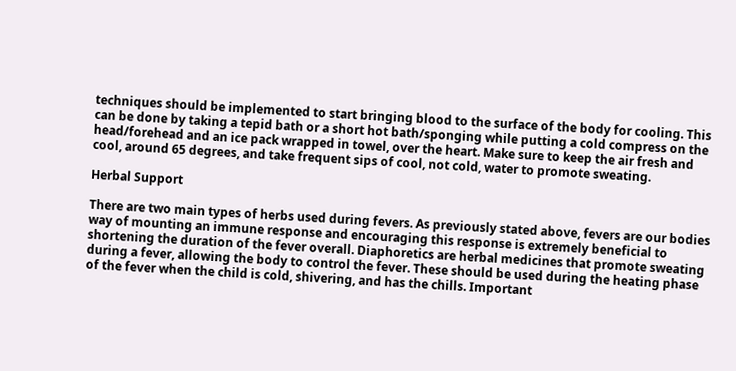techniques should be implemented to start bringing blood to the surface of the body for cooling. This can be done by taking a tepid bath or a short hot bath/sponging while putting a cold compress on the head/forehead and an ice pack wrapped in towel, over the heart. Make sure to keep the air fresh and cool, around 65 degrees, and take frequent sips of cool, not cold, water to promote sweating.

Herbal Support

There are two main types of herbs used during fevers. As previously stated above, fevers are our bodies way of mounting an immune response and encouraging this response is extremely beneficial to shortening the duration of the fever overall. Diaphoretics are herbal medicines that promote sweating during a fever, allowing the body to control the fever. These should be used during the heating phase of the fever when the child is cold, shivering, and has the chills. Important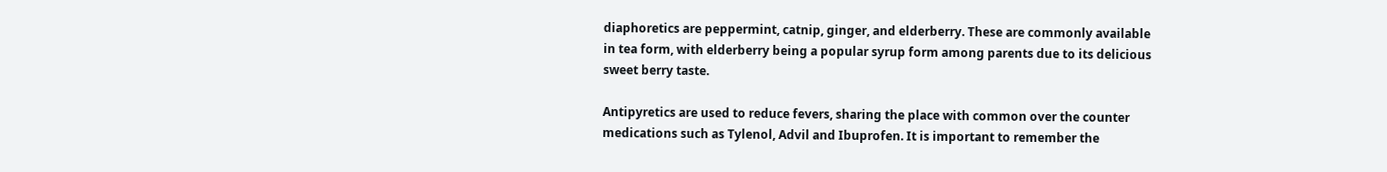diaphoretics are peppermint, catnip, ginger, and elderberry. These are commonly available in tea form, with elderberry being a popular syrup form among parents due to its delicious sweet berry taste.

Antipyretics are used to reduce fevers, sharing the place with common over the counter medications such as Tylenol, Advil and Ibuprofen. It is important to remember the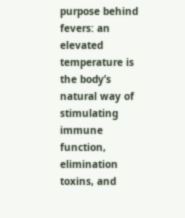purpose behind fevers: an elevated temperature is the body’s natural way of stimulating immune function, elimination toxins, and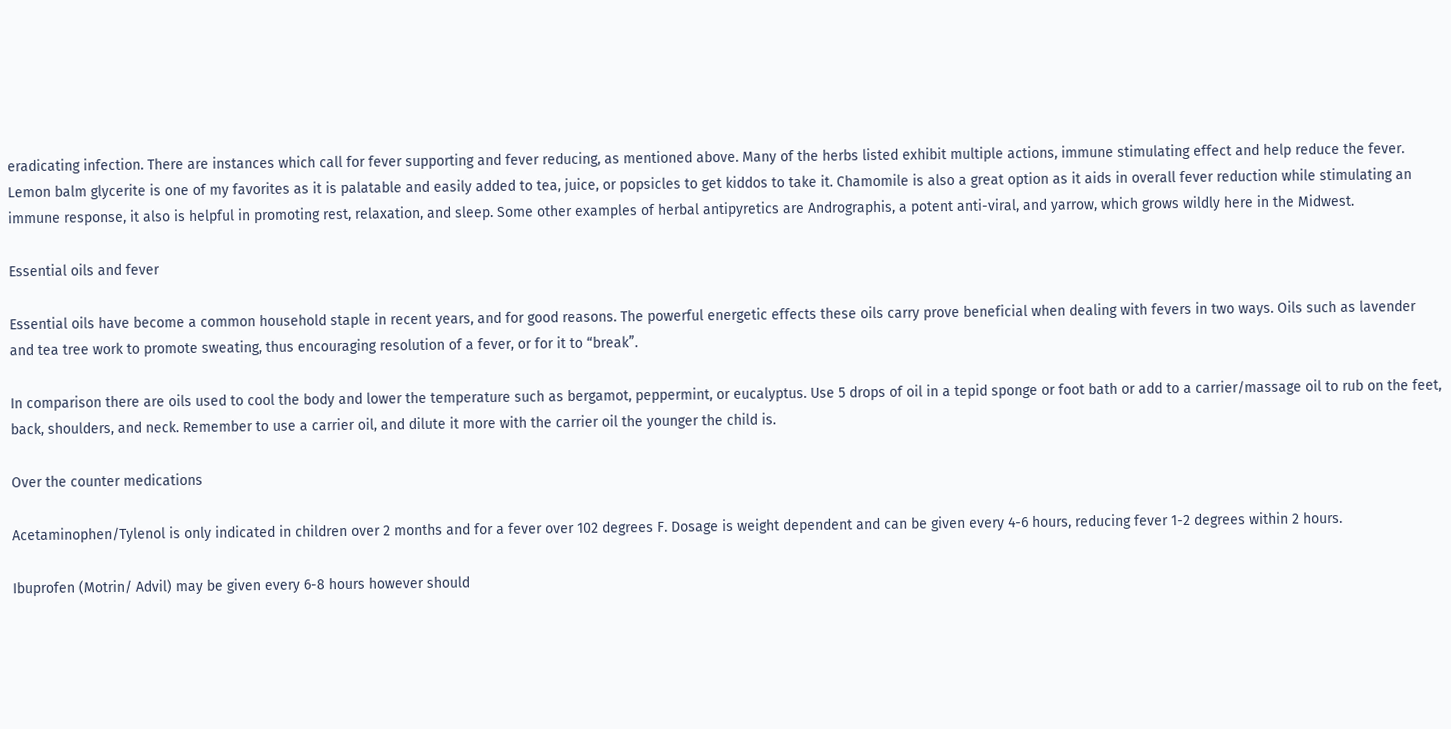eradicating infection. There are instances which call for fever supporting and fever reducing, as mentioned above. Many of the herbs listed exhibit multiple actions, immune stimulating effect and help reduce the fever. Lemon balm glycerite is one of my favorites as it is palatable and easily added to tea, juice, or popsicles to get kiddos to take it. Chamomile is also a great option as it aids in overall fever reduction while stimulating an immune response, it also is helpful in promoting rest, relaxation, and sleep. Some other examples of herbal antipyretics are Andrographis, a potent anti-viral, and yarrow, which grows wildly here in the Midwest.

Essential oils and fever

Essential oils have become a common household staple in recent years, and for good reasons. The powerful energetic effects these oils carry prove beneficial when dealing with fevers in two ways. Oils such as lavender and tea tree work to promote sweating, thus encouraging resolution of a fever, or for it to “break”.

In comparison there are oils used to cool the body and lower the temperature such as bergamot, peppermint, or eucalyptus. Use 5 drops of oil in a tepid sponge or foot bath or add to a carrier/massage oil to rub on the feet, back, shoulders, and neck. Remember to use a carrier oil, and dilute it more with the carrier oil the younger the child is.

Over the counter medications

Acetaminophen/Tylenol is only indicated in children over 2 months and for a fever over 102 degrees F. Dosage is weight dependent and can be given every 4-6 hours, reducing fever 1-2 degrees within 2 hours.

Ibuprofen (Motrin/ Advil) may be given every 6-8 hours however should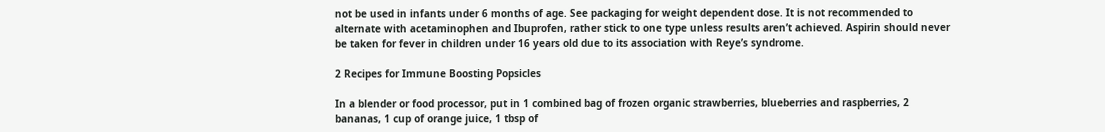not be used in infants under 6 months of age. See packaging for weight dependent dose. It is not recommended to alternate with acetaminophen and Ibuprofen, rather stick to one type unless results aren’t achieved. Aspirin should never be taken for fever in children under 16 years old due to its association with Reye’s syndrome.

2 Recipes for Immune Boosting Popsicles

In a blender or food processor, put in 1 combined bag of frozen organic strawberries, blueberries and raspberries, 2 bananas, 1 cup of orange juice, 1 tbsp of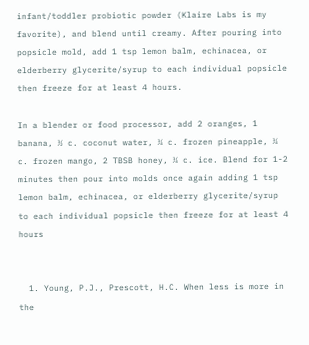infant/toddler probiotic powder (Klaire Labs is my favorite), and blend until creamy. After pouring into popsicle mold, add 1 tsp lemon balm, echinacea, or elderberry glycerite/syrup to each individual popsicle then freeze for at least 4 hours.

In a blender or food processor, add 2 oranges, 1 banana, ½ c. coconut water, ¼ c. frozen pineapple, ¼ c. frozen mango, 2 TBSB honey, ¼ c. ice. Blend for 1-2 minutes then pour into molds once again adding 1 tsp lemon balm, echinacea, or elderberry glycerite/syrup to each individual popsicle then freeze for at least 4 hours


  1. Young, P.J., Prescott, H.C. When less is more in the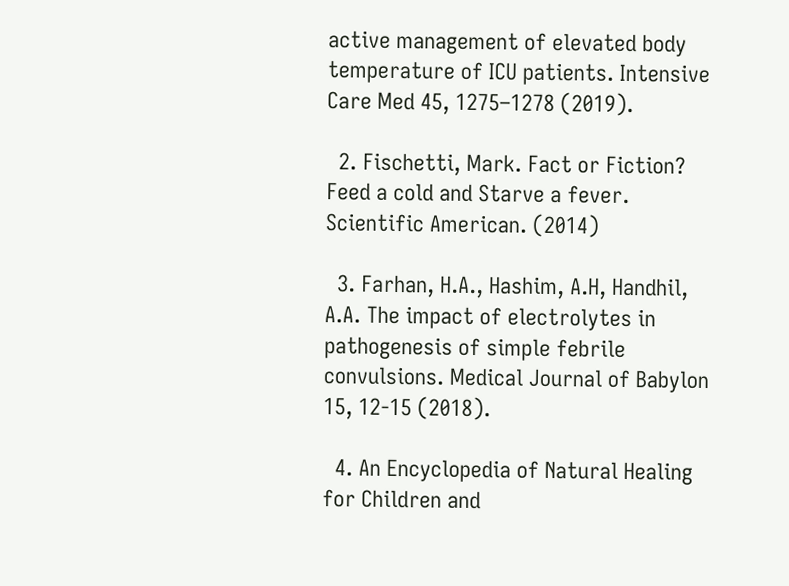active management of elevated body temperature of ICU patients. Intensive Care Med 45, 1275–1278 (2019).

  2. Fischetti, Mark. Fact or Fiction? Feed a cold and Starve a fever. Scientific American. (2014)

  3. Farhan, H.A., Hashim, A.H, Handhil, A.A. The impact of electrolytes in pathogenesis of simple febrile convulsions. Medical Journal of Babylon 15, 12-15 (2018).

  4. An Encyclopedia of Natural Healing for Children and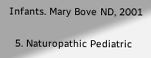Infants. Mary Bove ND, 2001

  5. Naturopathic Pediatric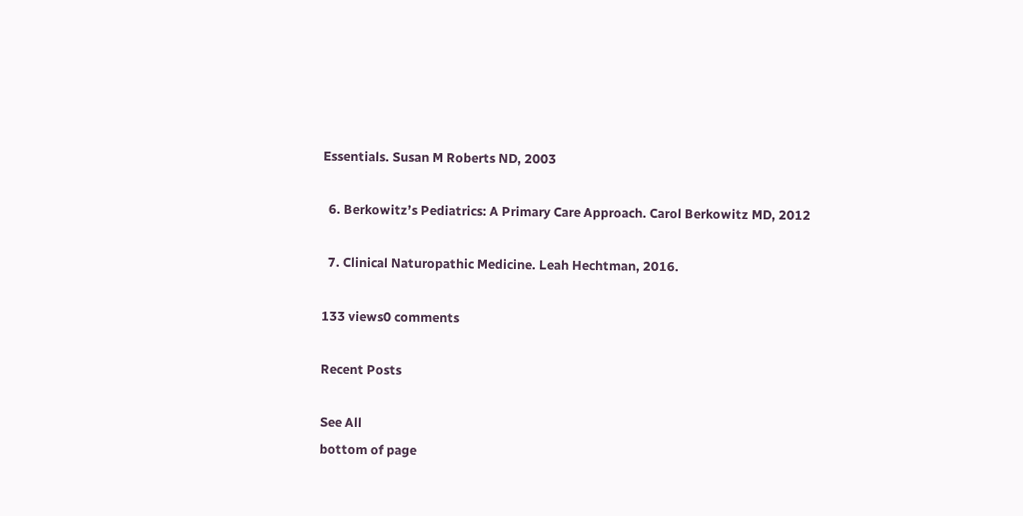Essentials. Susan M Roberts ND, 2003

  6. Berkowitz’s Pediatrics: A Primary Care Approach. Carol Berkowitz MD, 2012

  7. Clinical Naturopathic Medicine. Leah Hechtman, 2016.

133 views0 comments

Recent Posts

See All
bottom of page